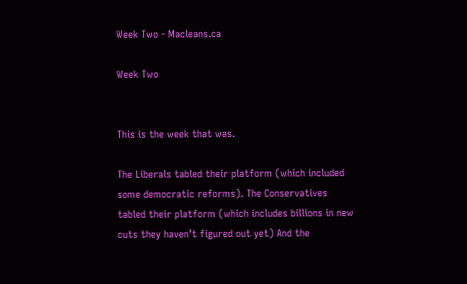Week Two - Macleans.ca

Week Two


This is the week that was.

The Liberals tabled their platform (which included some democratic reforms). The Conservatives tabled their platform (which includes billions in new cuts they haven’t figured out yet) And the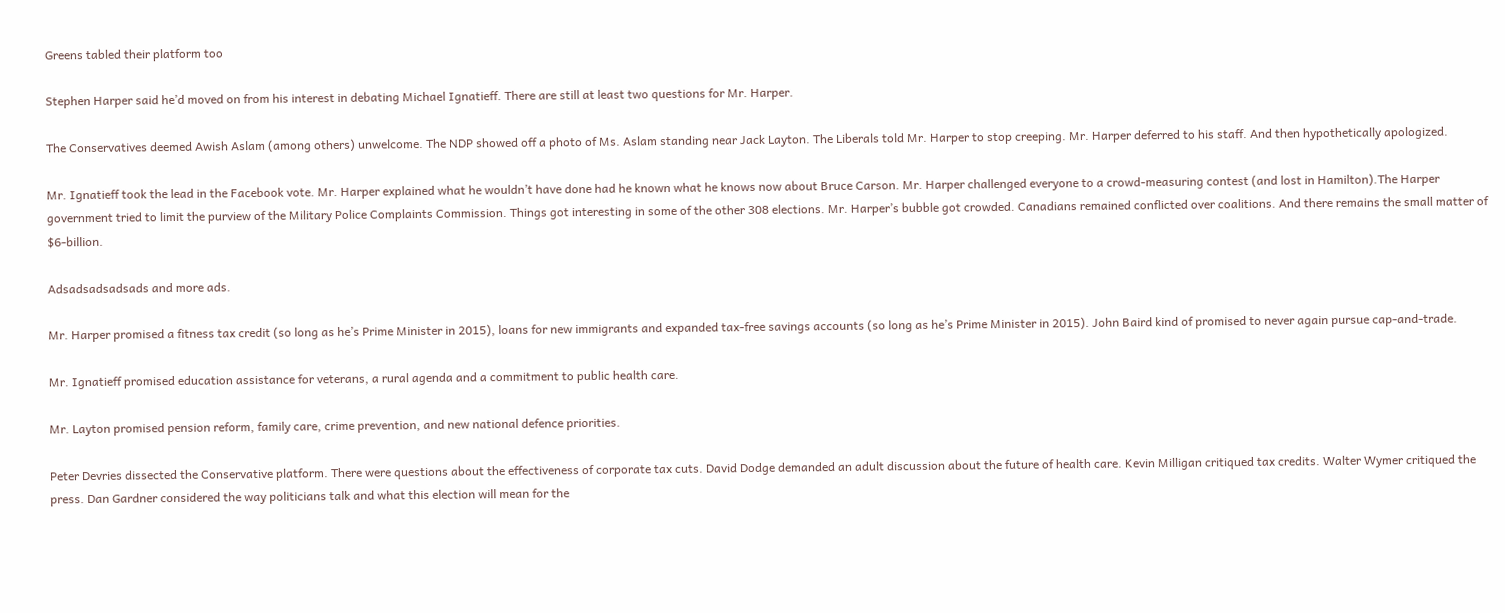Greens tabled their platform too

Stephen Harper said he’d moved on from his interest in debating Michael Ignatieff. There are still at least two questions for Mr. Harper.

The Conservatives deemed Awish Aslam (among others) unwelcome. The NDP showed off a photo of Ms. Aslam standing near Jack Layton. The Liberals told Mr. Harper to stop creeping. Mr. Harper deferred to his staff. And then hypothetically apologized.

Mr. Ignatieff took the lead in the Facebook vote. Mr. Harper explained what he wouldn’t have done had he known what he knows now about Bruce Carson. Mr. Harper challenged everyone to a crowd-measuring contest (and lost in Hamilton).The Harper government tried to limit the purview of the Military Police Complaints Commission. Things got interesting in some of the other 308 elections. Mr. Harper’s bubble got crowded. Canadians remained conflicted over coalitions. And there remains the small matter of $6-billion.

Adsadsadsadsads and more ads.

Mr. Harper promised a fitness tax credit (so long as he’s Prime Minister in 2015), loans for new immigrants and expanded tax-free savings accounts (so long as he’s Prime Minister in 2015). John Baird kind of promised to never again pursue cap-and-trade.

Mr. Ignatieff promised education assistance for veterans, a rural agenda and a commitment to public health care.

Mr. Layton promised pension reform, family care, crime prevention, and new national defence priorities.

Peter Devries dissected the Conservative platform. There were questions about the effectiveness of corporate tax cuts. David Dodge demanded an adult discussion about the future of health care. Kevin Milligan critiqued tax credits. Walter Wymer critiqued the press. Dan Gardner considered the way politicians talk and what this election will mean for the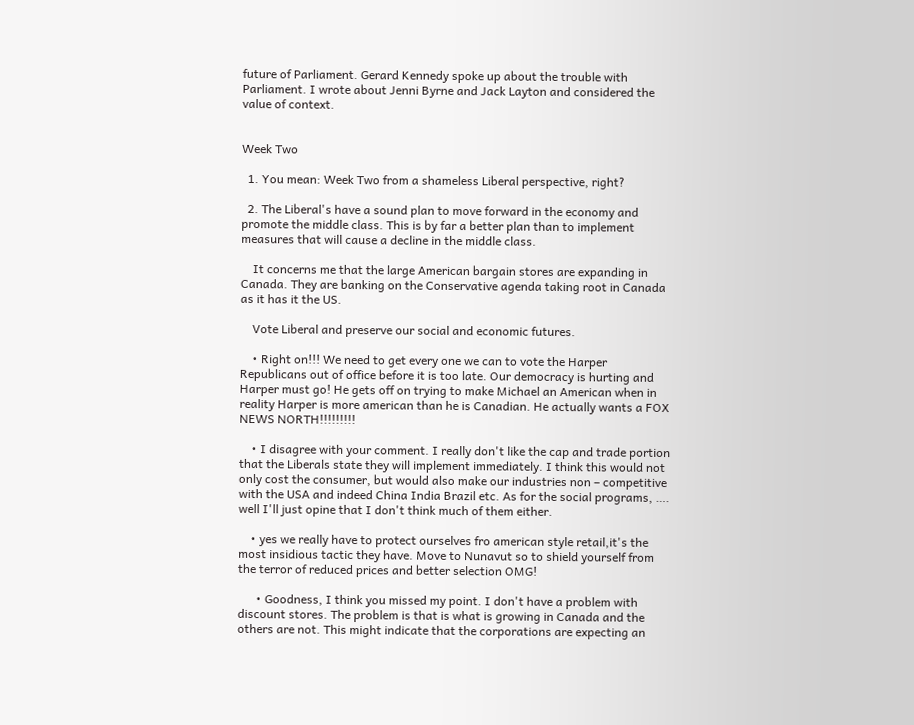future of Parliament. Gerard Kennedy spoke up about the trouble with Parliament. I wrote about Jenni Byrne and Jack Layton and considered the value of context.


Week Two

  1. You mean: Week Two from a shameless Liberal perspective, right?

  2. The Liberal's have a sound plan to move forward in the economy and promote the middle class. This is by far a better plan than to implement measures that will cause a decline in the middle class.

    It concerns me that the large American bargain stores are expanding in Canada. They are banking on the Conservative agenda taking root in Canada as it has it the US.

    Vote Liberal and preserve our social and economic futures.

    • Right on!!! We need to get every one we can to vote the Harper Republicans out of office before it is too late. Our democracy is hurting and Harper must go! He gets off on trying to make Michael an American when in reality Harper is more american than he is Canadian. He actually wants a FOX NEWS NORTH!!!!!!!!!

    • I disagree with your comment. I really don't like the cap and trade portion that the Liberals state they will implement immediately. I think this would not only cost the consumer, but would also make our industries non – competitive with the USA and indeed China India Brazil etc. As for the social programs, …. well I'll just opine that I don't think much of them either.

    • yes we really have to protect ourselves fro american style retail,it's the most insidious tactic they have. Move to Nunavut so to shield yourself from the terror of reduced prices and better selection OMG!

      • Goodness, I think you missed my point. I don't have a problem with discount stores. The problem is that is what is growing in Canada and the others are not. This might indicate that the corporations are expecting an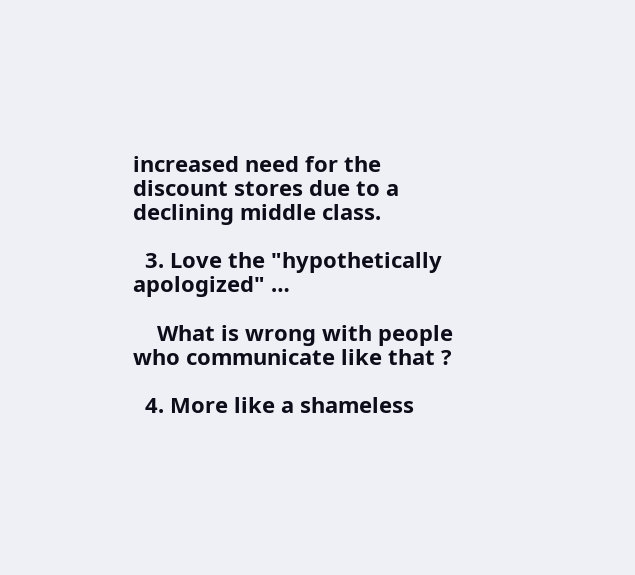increased need for the discount stores due to a declining middle class.

  3. Love the "hypothetically apologized" …

    What is wrong with people who communicate like that ?

  4. More like a shameless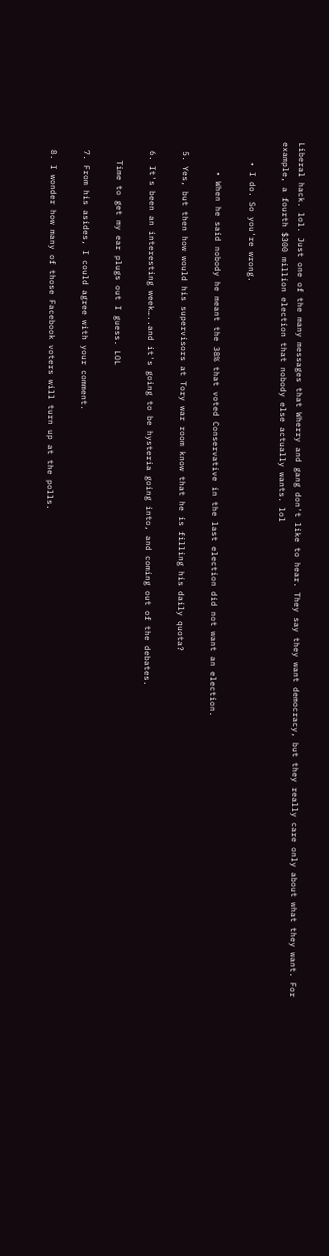Liberal hack. lol. Just one of the many messages that Wherry and gang don't like to hear. They say they want democracy, but they really care only about what they want. For example, a fourth $300 million election that nobody else actually wants. lol

    • I do. So you're wrong.

      • When he said nobody he meant the 38% that voted Conservative in the last election did not want an election.

  5. Yes, but then how would his supervisors at Tory war room know that he is filling his daily quota?

  6. It's been an interesting week…..and it's going to be hysteria going into, and coming out of the debates.

    Time to get my ear plugs out I guess. LOL

  7. From his asides, I could agree with your comment.

  8. I wonder how many of those Facebook voters will turn up at the polls.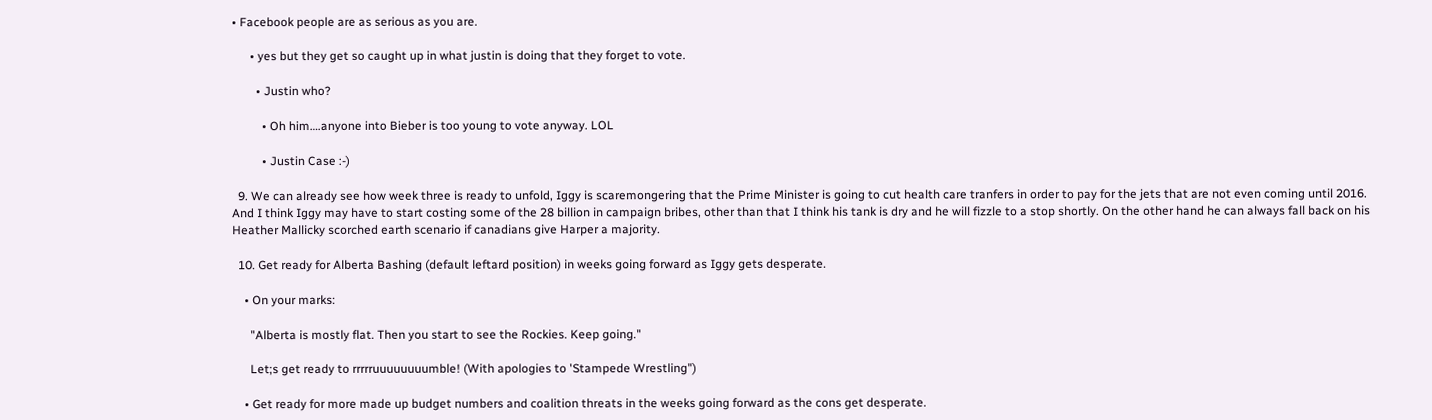• Facebook people are as serious as you are.

      • yes but they get so caught up in what justin is doing that they forget to vote.

        • Justin who?

          • Oh him….anyone into Bieber is too young to vote anyway. LOL

          • Justin Case :-)

  9. We can already see how week three is ready to unfold, Iggy is scaremongering that the Prime Minister is going to cut health care tranfers in order to pay for the jets that are not even coming until 2016. And I think Iggy may have to start costing some of the 28 billion in campaign bribes, other than that I think his tank is dry and he will fizzle to a stop shortly. On the other hand he can always fall back on his Heather Mallicky scorched earth scenario if canadians give Harper a majority.

  10. Get ready for Alberta Bashing (default leftard position) in weeks going forward as Iggy gets desperate.

    • On your marks:

      "Alberta is mostly flat. Then you start to see the Rockies. Keep going."

      Let;s get ready to rrrrruuuuuuuumble! (With apologies to 'Stampede Wrestling")

    • Get ready for more made up budget numbers and coalition threats in the weeks going forward as the cons get desperate.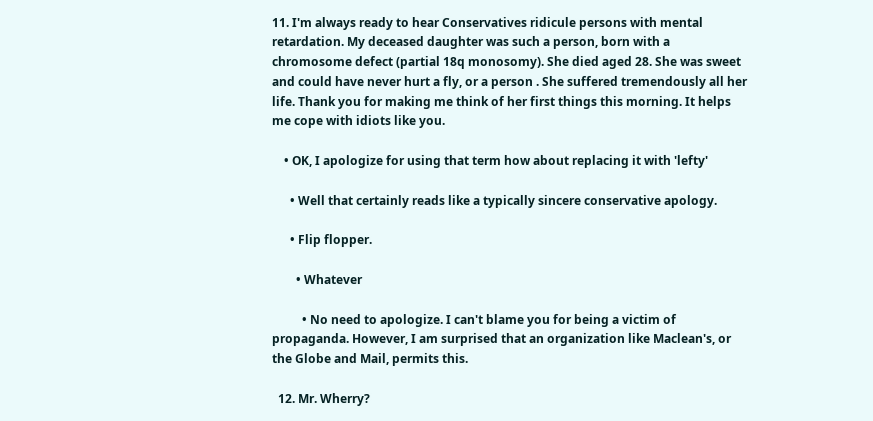11. I'm always ready to hear Conservatives ridicule persons with mental retardation. My deceased daughter was such a person, born with a chromosome defect (partial 18q monosomy). She died aged 28. She was sweet and could have never hurt a fly, or a person . She suffered tremendously all her life. Thank you for making me think of her first things this morning. It helps me cope with idiots like you.

    • OK, I apologize for using that term how about replacing it with 'lefty'

      • Well that certainly reads like a typically sincere conservative apology.

      • Flip flopper.

        • Whatever

          • No need to apologize. I can't blame you for being a victim of propaganda. However, I am surprised that an organization like Maclean's, or the Globe and Mail, permits this.

  12. Mr. Wherry?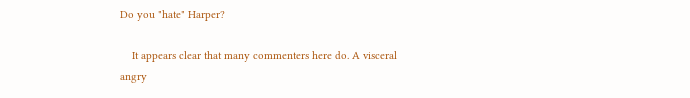Do you "hate" Harper?

    It appears clear that many commenters here do. A visceral angry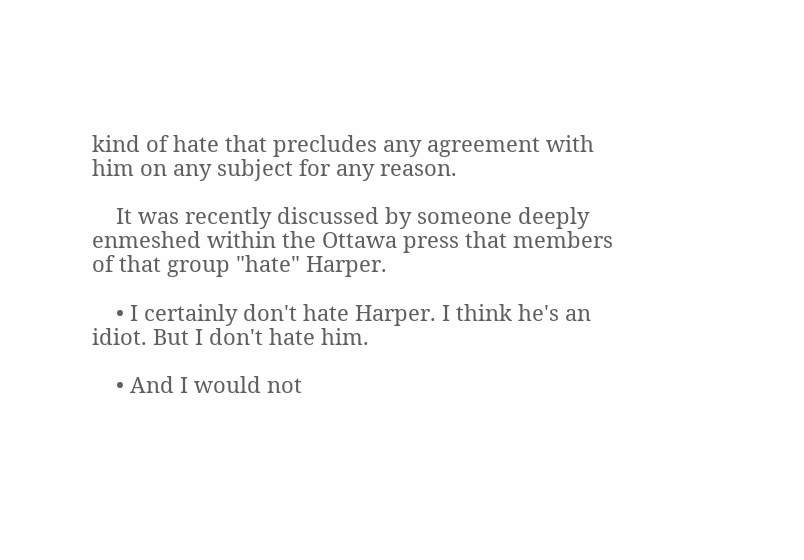kind of hate that precludes any agreement with him on any subject for any reason.

    It was recently discussed by someone deeply enmeshed within the Ottawa press that members of that group "hate" Harper.

    • I certainly don't hate Harper. I think he's an idiot. But I don't hate him.

    • And I would not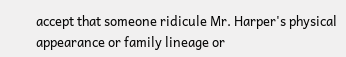accept that someone ridicule Mr. Harper's physical appearance or family lineage or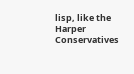lisp, like the Harper Conservatives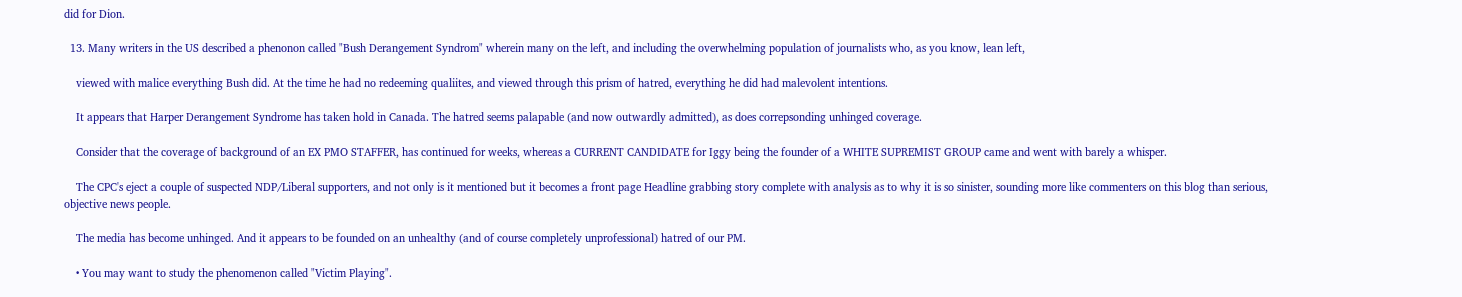did for Dion.

  13. Many writers in the US described a phenonon called "Bush Derangement Syndrom" wherein many on the left, and including the overwhelming population of journalists who, as you know, lean left,

    viewed with malice everything Bush did. At the time he had no redeeming qualiites, and viewed through this prism of hatred, everything he did had malevolent intentions.

    It appears that Harper Derangement Syndrome has taken hold in Canada. The hatred seems palapable (and now outwardly admitted), as does correpsonding unhinged coverage.

    Consider that the coverage of background of an EX PMO STAFFER, has continued for weeks, whereas a CURRENT CANDIDATE for Iggy being the founder of a WHITE SUPREMIST GROUP came and went with barely a whisper.

    The CPC's eject a couple of suspected NDP/Liberal supporters, and not only is it mentioned but it becomes a front page Headline grabbing story complete with analysis as to why it is so sinister, sounding more like commenters on this blog than serious, objective news people.

    The media has become unhinged. And it appears to be founded on an unhealthy (and of course completely unprofessional) hatred of our PM.

    • You may want to study the phenomenon called "Victim Playing".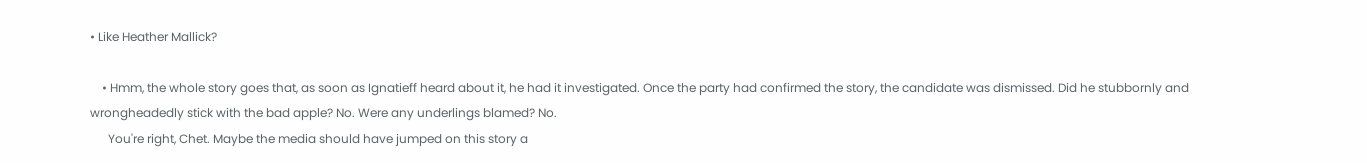• Like Heather Mallick?

    • Hmm, the whole story goes that, as soon as Ignatieff heard about it, he had it investigated. Once the party had confirmed the story, the candidate was dismissed. Did he stubbornly and wrongheadedly stick with the bad apple? No. Were any underlings blamed? No.
      You're right, Chet. Maybe the media should have jumped on this story a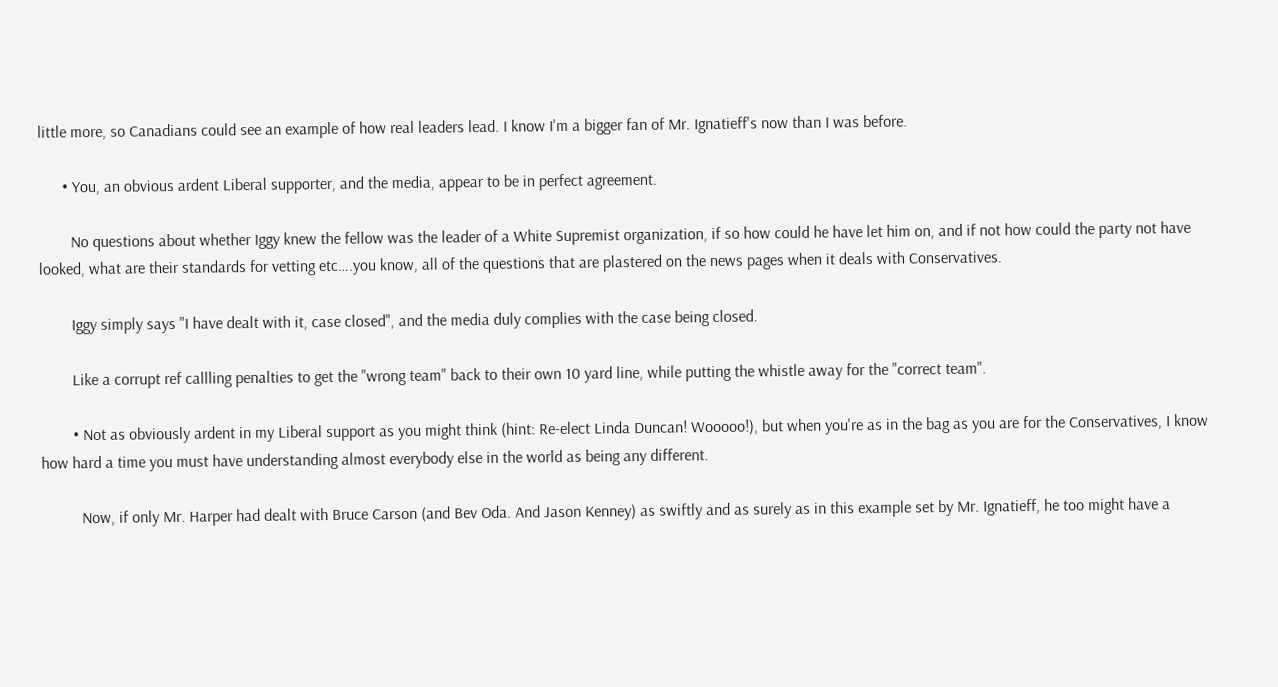little more, so Canadians could see an example of how real leaders lead. I know I'm a bigger fan of Mr. Ignatieff's now than I was before.

      • You, an obvious ardent Liberal supporter, and the media, appear to be in perfect agreement.

        No questions about whether Iggy knew the fellow was the leader of a White Supremist organization, if so how could he have let him on, and if not how could the party not have looked, what are their standards for vetting etc….you know, all of the questions that are plastered on the news pages when it deals with Conservatives.

        Iggy simply says "I have dealt with it, case closed", and the media duly complies with the case being closed.

        Like a corrupt ref callling penalties to get the "wrong team" back to their own 10 yard line, while putting the whistle away for the "correct team".

        • Not as obviously ardent in my Liberal support as you might think (hint: Re-elect Linda Duncan! Wooooo!), but when you're as in the bag as you are for the Conservatives, I know how hard a time you must have understanding almost everybody else in the world as being any different.

          Now, if only Mr. Harper had dealt with Bruce Carson (and Bev Oda. And Jason Kenney) as swiftly and as surely as in this example set by Mr. Ignatieff, he too might have a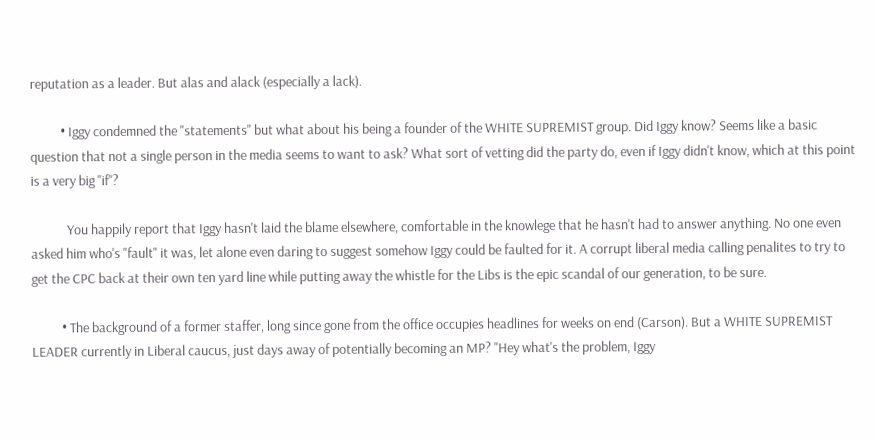reputation as a leader. But alas and alack (especially a lack).

          • Iggy condemned the "statements" but what about his being a founder of the WHITE SUPREMIST group. Did Iggy know? Seems like a basic question that not a single person in the media seems to want to ask? What sort of vetting did the party do, even if Iggy didn't know, which at this point is a very big "if"?

            You happily report that Iggy hasn't laid the blame elsewhere, comfortable in the knowlege that he hasn't had to answer anything. No one even asked him who's "fault" it was, let alone even daring to suggest somehow Iggy could be faulted for it. A corrupt liberal media calling penalites to try to get the CPC back at their own ten yard line while putting away the whistle for the Libs is the epic scandal of our generation, to be sure.

          • The background of a former staffer, long since gone from the office occupies headlines for weeks on end (Carson). But a WHITE SUPREMIST LEADER currently in Liberal caucus, just days away of potentially becoming an MP? "Hey what's the problem, Iggy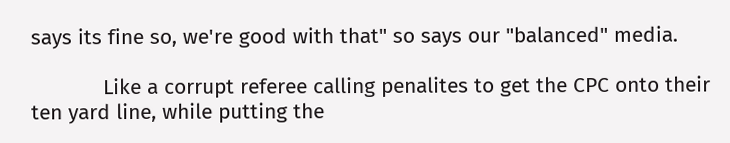says its fine so, we're good with that" so says our "balanced" media.

            Like a corrupt referee calling penalites to get the CPC onto their ten yard line, while putting the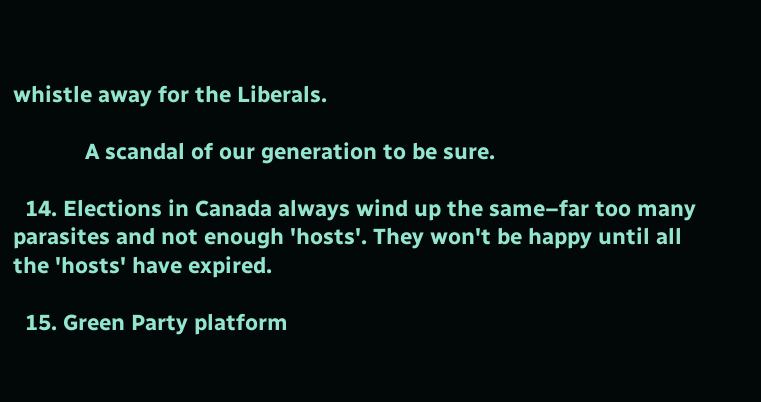whistle away for the Liberals.

            A scandal of our generation to be sure.

  14. Elections in Canada always wind up the same–far too many parasites and not enough 'hosts'. They won't be happy until all the 'hosts' have expired.

  15. Green Party platform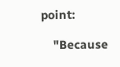point:

    "Because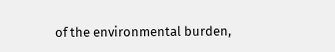of the environmental burden,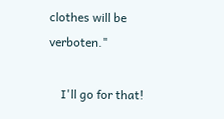clothes will be verboten."

    I'll go for that!